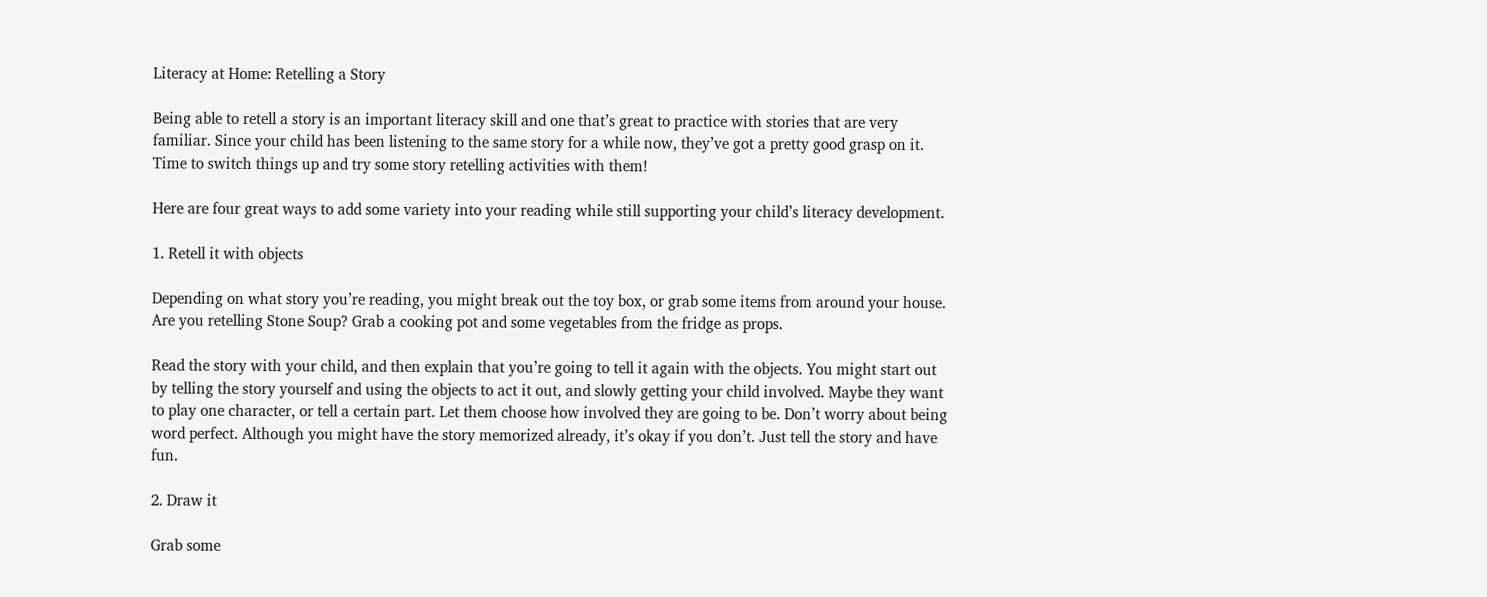Literacy at Home: Retelling a Story

Being able to retell a story is an important literacy skill and one that’s great to practice with stories that are very familiar. Since your child has been listening to the same story for a while now, they’ve got a pretty good grasp on it. Time to switch things up and try some story retelling activities with them!

Here are four great ways to add some variety into your reading while still supporting your child’s literacy development.

1. Retell it with objects

Depending on what story you’re reading, you might break out the toy box, or grab some items from around your house. Are you retelling Stone Soup? Grab a cooking pot and some vegetables from the fridge as props.

Read the story with your child, and then explain that you’re going to tell it again with the objects. You might start out by telling the story yourself and using the objects to act it out, and slowly getting your child involved. Maybe they want to play one character, or tell a certain part. Let them choose how involved they are going to be. Don’t worry about being word perfect. Although you might have the story memorized already, it’s okay if you don’t. Just tell the story and have fun.

2. Draw it

Grab some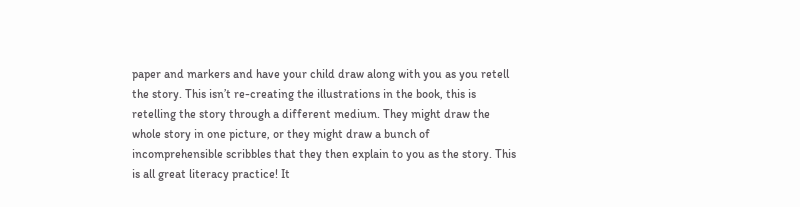paper and markers and have your child draw along with you as you retell the story. This isn’t re-creating the illustrations in the book, this is retelling the story through a different medium. They might draw the whole story in one picture, or they might draw a bunch of incomprehensible scribbles that they then explain to you as the story. This is all great literacy practice! It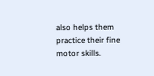also helps them practice their fine motor skills.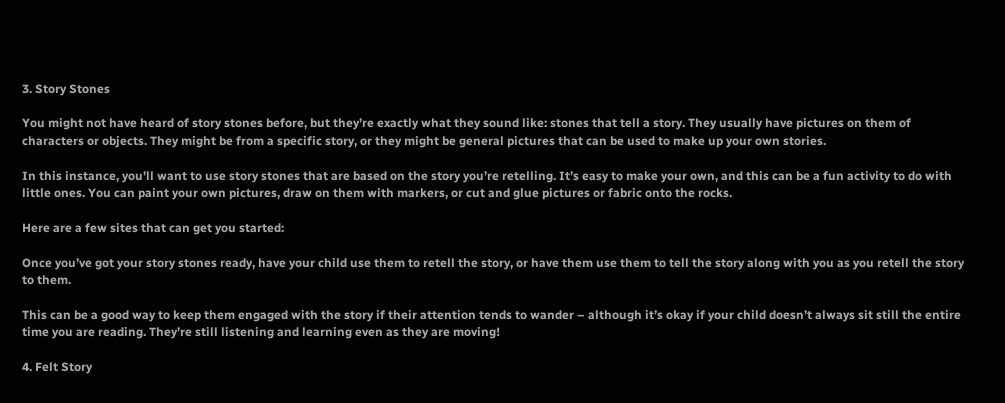3. Story Stones

You might not have heard of story stones before, but they’re exactly what they sound like: stones that tell a story. They usually have pictures on them of characters or objects. They might be from a specific story, or they might be general pictures that can be used to make up your own stories.

In this instance, you’ll want to use story stones that are based on the story you’re retelling. It’s easy to make your own, and this can be a fun activity to do with little ones. You can paint your own pictures, draw on them with markers, or cut and glue pictures or fabric onto the rocks.

Here are a few sites that can get you started:

Once you’ve got your story stones ready, have your child use them to retell the story, or have them use them to tell the story along with you as you retell the story to them.

This can be a good way to keep them engaged with the story if their attention tends to wander – although it’s okay if your child doesn’t always sit still the entire time you are reading. They’re still listening and learning even as they are moving!

4. Felt Story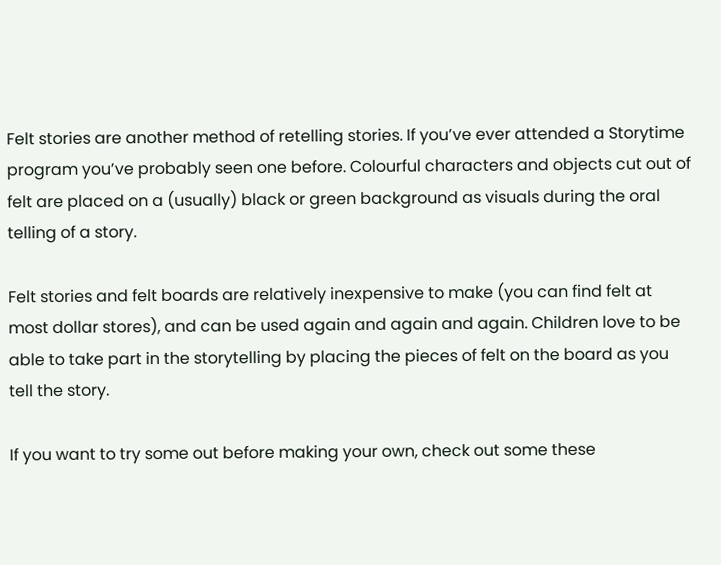Felt stories are another method of retelling stories. If you’ve ever attended a Storytime program you’ve probably seen one before. Colourful characters and objects cut out of felt are placed on a (usually) black or green background as visuals during the oral telling of a story.

Felt stories and felt boards are relatively inexpensive to make (you can find felt at most dollar stores), and can be used again and again and again. Children love to be able to take part in the storytelling by placing the pieces of felt on the board as you tell the story.

If you want to try some out before making your own, check out some these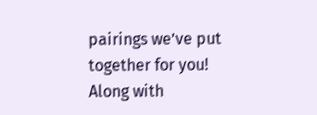pairings we’ve put together for you! Along with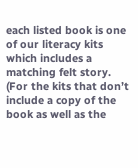each listed book is one of our literacy kits which includes a matching felt story. (For the kits that don’t include a copy of the book as well as the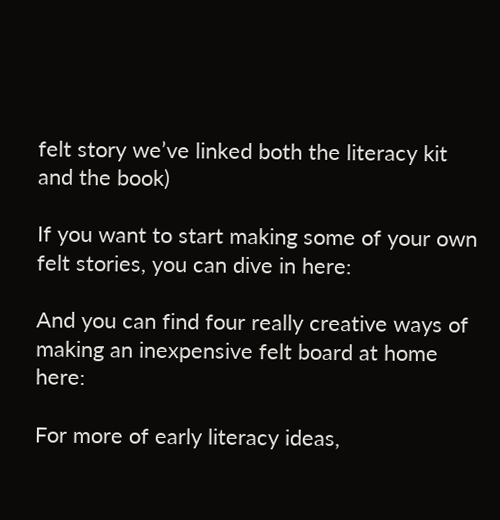felt story we’ve linked both the literacy kit and the book)

If you want to start making some of your own felt stories, you can dive in here:

And you can find four really creative ways of making an inexpensive felt board at home here:

For more of early literacy ideas,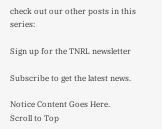check out our other posts in this series:

Sign up for the TNRL newsletter

Subscribe to get the latest news.

Notice Content Goes Here.
Scroll to Top